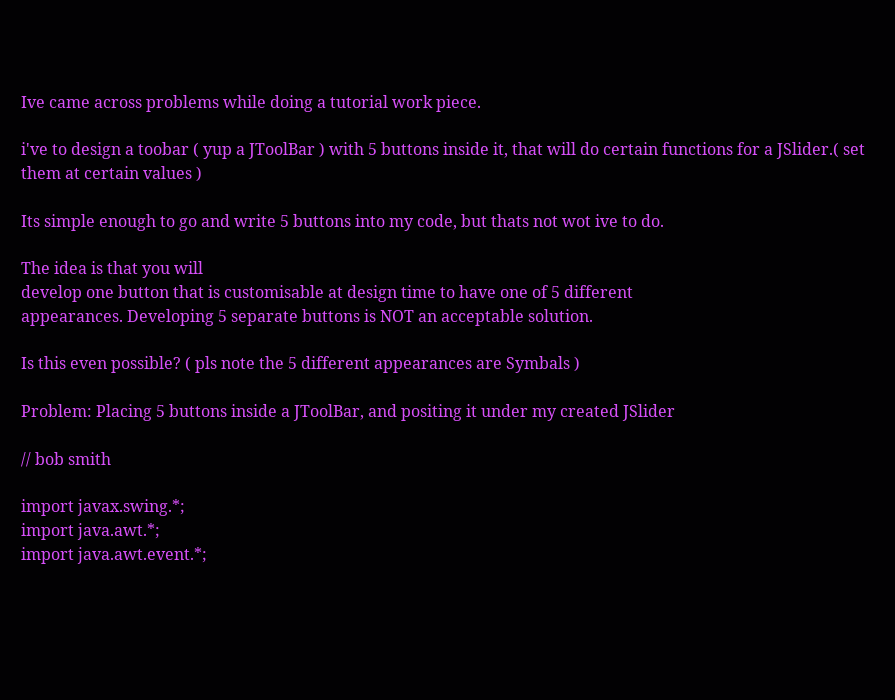Ive came across problems while doing a tutorial work piece.

i've to design a toobar ( yup a JToolBar ) with 5 buttons inside it, that will do certain functions for a JSlider.( set them at certain values )

Its simple enough to go and write 5 buttons into my code, but thats not wot ive to do.

The idea is that you will
develop one button that is customisable at design time to have one of 5 different
appearances. Developing 5 separate buttons is NOT an acceptable solution.

Is this even possible? ( pls note the 5 different appearances are Symbals )

Problem: Placing 5 buttons inside a JToolBar, and positing it under my created JSlider

// bob smith

import javax.swing.*;
import java.awt.*;
import java.awt.event.*;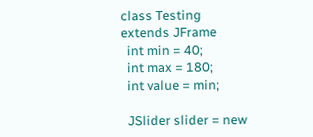class Testing extends JFrame
  int min = 40;
  int max = 180;
  int value = min;

  JSlider slider = new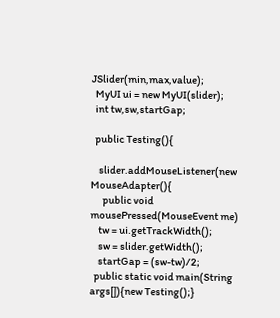JSlider(min,max,value);
  MyUI ui = new MyUI(slider);
  int tw,sw,startGap;

  public Testing(){

    slider.addMouseListener(new MouseAdapter(){
      public void mousePressed(MouseEvent me)
    tw = ui.getTrackWidth();
    sw = slider.getWidth();
    startGap = (sw-tw)/2;
  public static void main(String args[]){new Testing();}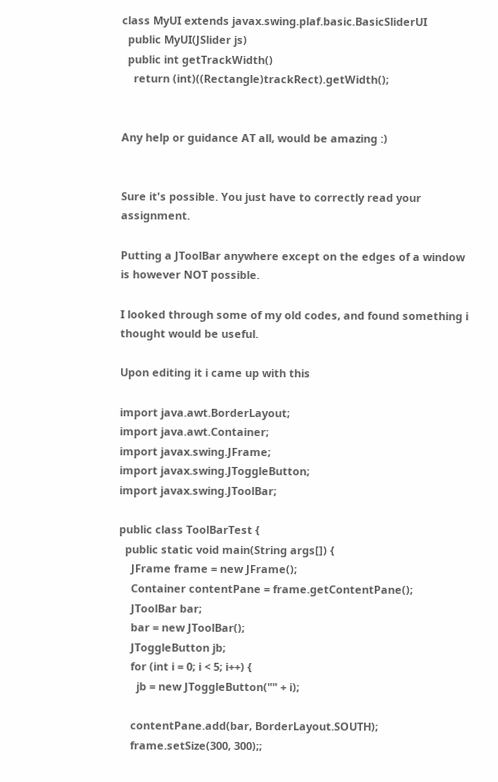class MyUI extends javax.swing.plaf.basic.BasicSliderUI
  public MyUI(JSlider js)
  public int getTrackWidth()
    return (int)((Rectangle)trackRect).getWidth();


Any help or guidance AT all, would be amazing :)


Sure it's possible. You just have to correctly read your assignment.

Putting a JToolBar anywhere except on the edges of a window is however NOT possible.

I looked through some of my old codes, and found something i thought would be useful.

Upon editing it i came up with this

import java.awt.BorderLayout;
import java.awt.Container;
import javax.swing.JFrame;
import javax.swing.JToggleButton;
import javax.swing.JToolBar;

public class ToolBarTest {
  public static void main(String args[]) {
    JFrame frame = new JFrame();
    Container contentPane = frame.getContentPane();
    JToolBar bar;
    bar = new JToolBar();
    JToggleButton jb;
    for (int i = 0; i < 5; i++) {
      jb = new JToggleButton("" + i);

    contentPane.add(bar, BorderLayout.SOUTH);
    frame.setSize(300, 300);;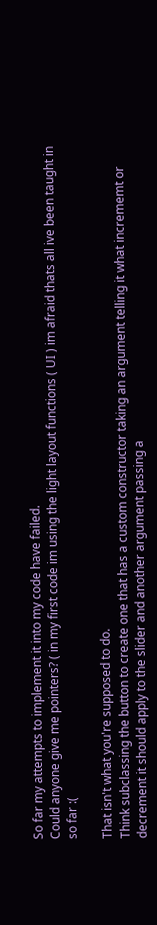So far my attempts to implement it into my code have failed.
Could anyone give me pointers? ( in my first code im using the light layout functions ( UI ) im afraid thats all ive been taught in so far :(

That isn't what you're supposed to do.
Think subclassing the button to create one that has a custom constructor taking an argument telling it what incrememt or decrement it should apply to the slider and another argument passing a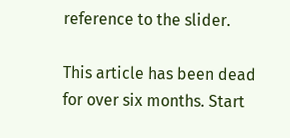reference to the slider.

This article has been dead for over six months. Start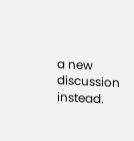a new discussion instead.